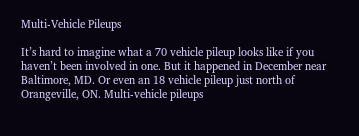Multi-Vehicle Pileups

It’s hard to imagine what a 70 vehicle pileup looks like if you haven’t been involved in one. But it happened in December near Baltimore, MD. Or even an 18 vehicle pileup just north of Orangeville, ON. Multi-vehicle pileups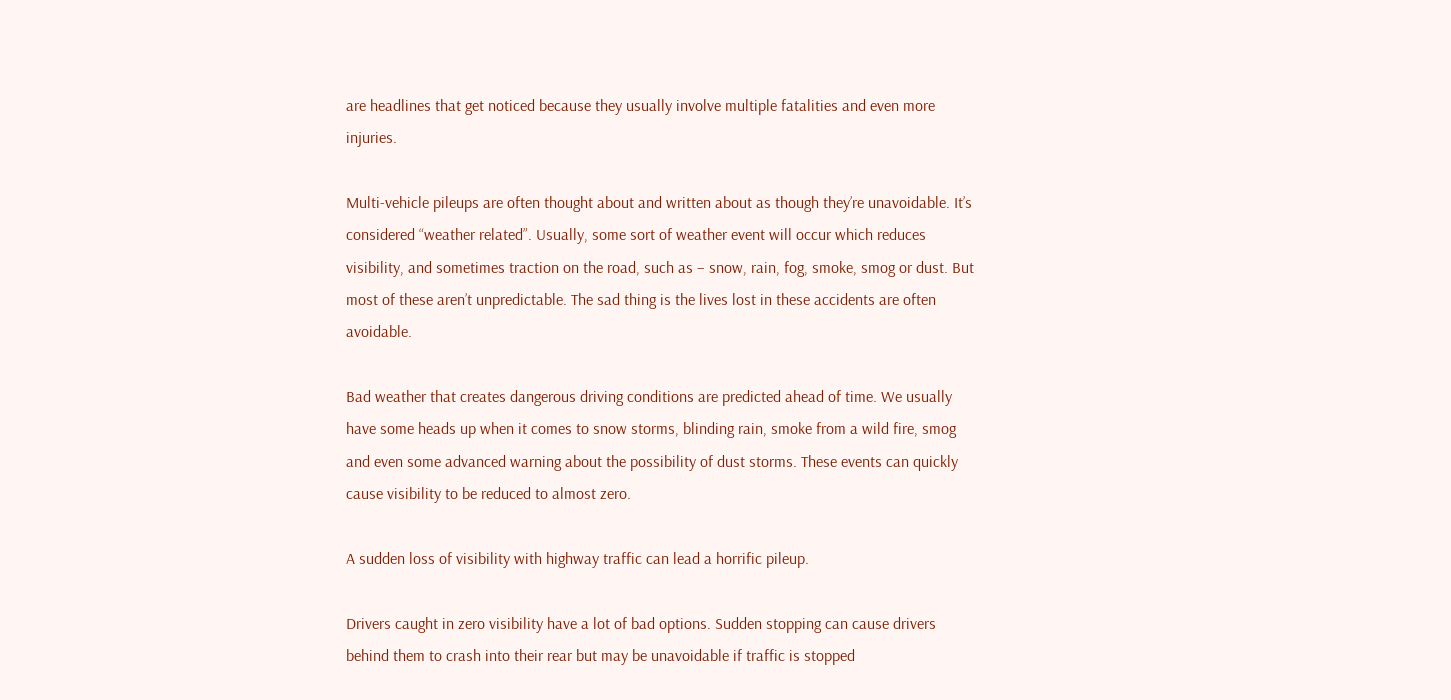are headlines that get noticed because they usually involve multiple fatalities and even more injuries.

Multi-vehicle pileups are often thought about and written about as though they’re unavoidable. It’s considered “weather related”. Usually, some sort of weather event will occur which reduces visibility, and sometimes traction on the road, such as – snow, rain, fog, smoke, smog or dust. But most of these aren’t unpredictable. The sad thing is the lives lost in these accidents are often avoidable.

Bad weather that creates dangerous driving conditions are predicted ahead of time. We usually have some heads up when it comes to snow storms, blinding rain, smoke from a wild fire, smog and even some advanced warning about the possibility of dust storms. These events can quickly cause visibility to be reduced to almost zero.

A sudden loss of visibility with highway traffic can lead a horrific pileup.

Drivers caught in zero visibility have a lot of bad options. Sudden stopping can cause drivers behind them to crash into their rear but may be unavoidable if traffic is stopped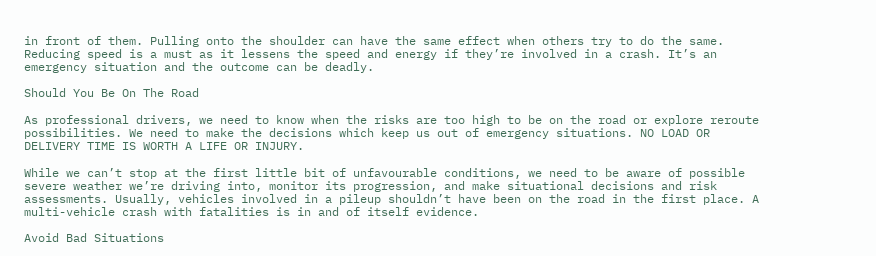in front of them. Pulling onto the shoulder can have the same effect when others try to do the same. Reducing speed is a must as it lessens the speed and energy if they’re involved in a crash. It’s an emergency situation and the outcome can be deadly.

Should You Be On The Road

As professional drivers, we need to know when the risks are too high to be on the road or explore reroute possibilities. We need to make the decisions which keep us out of emergency situations. NO LOAD OR DELIVERY TIME IS WORTH A LIFE OR INJURY.

While we can’t stop at the first little bit of unfavourable conditions, we need to be aware of possible severe weather we’re driving into, monitor its progression, and make situational decisions and risk assessments. Usually, vehicles involved in a pileup shouldn’t have been on the road in the first place. A multi-vehicle crash with fatalities is in and of itself evidence.

Avoid Bad Situations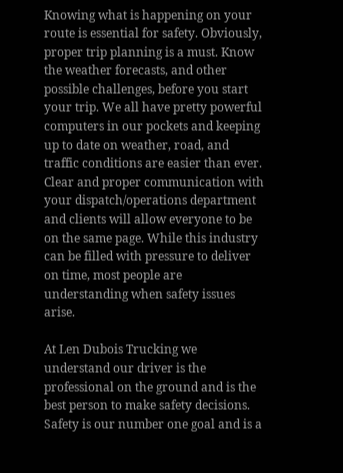Knowing what is happening on your route is essential for safety. Obviously, proper trip planning is a must. Know the weather forecasts, and other possible challenges, before you start your trip. We all have pretty powerful computers in our pockets and keeping up to date on weather, road, and traffic conditions are easier than ever. Clear and proper communication with your dispatch/operations department and clients will allow everyone to be on the same page. While this industry can be filled with pressure to deliver on time, most people are understanding when safety issues arise.

At Len Dubois Trucking we understand our driver is the professional on the ground and is the best person to make safety decisions. Safety is our number one goal and is a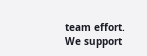team effort. We support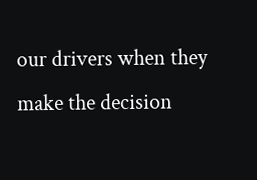our drivers when they make the decision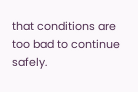that conditions are too bad to continue safely.